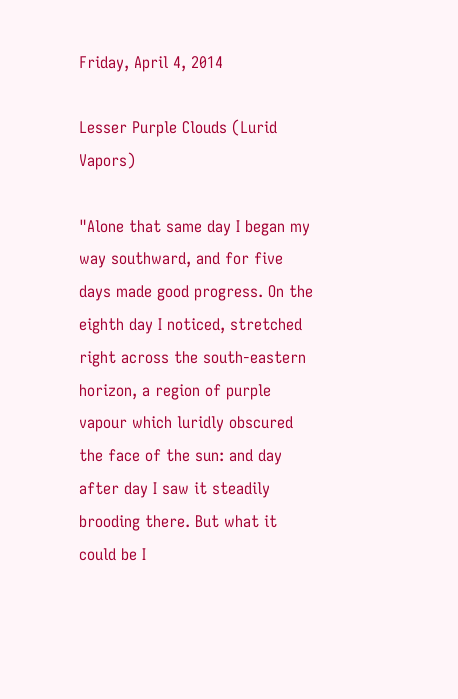Friday, April 4, 2014

Lesser Purple Clouds (Lurid Vapors)

"Alone that same day I began my way southward, and for five days made good progress. On the eighth day I noticed, stretched right across the south-eastern horizon, a region of purple vapour which luridly obscured the face of the sun: and day after day I saw it steadily brooding there. But what it could be I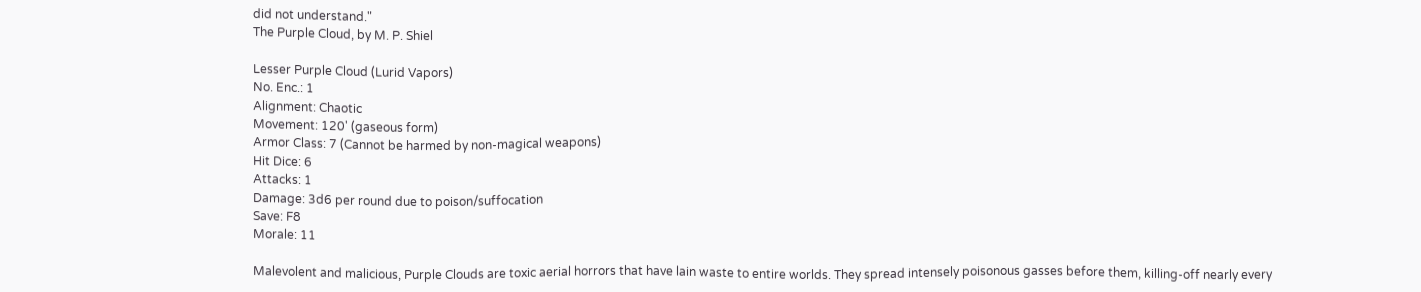did not understand."
The Purple Cloud, by M. P. Shiel

Lesser Purple Cloud (Lurid Vapors)
No. Enc.: 1
Alignment: Chaotic
Movement: 120' (gaseous form)
Armor Class: 7 (Cannot be harmed by non-magical weapons)
Hit Dice: 6
Attacks: 1
Damage: 3d6 per round due to poison/suffocation
Save: F8
Morale: 11

Malevolent and malicious, Purple Clouds are toxic aerial horrors that have lain waste to entire worlds. They spread intensely poisonous gasses before them, killing-off nearly every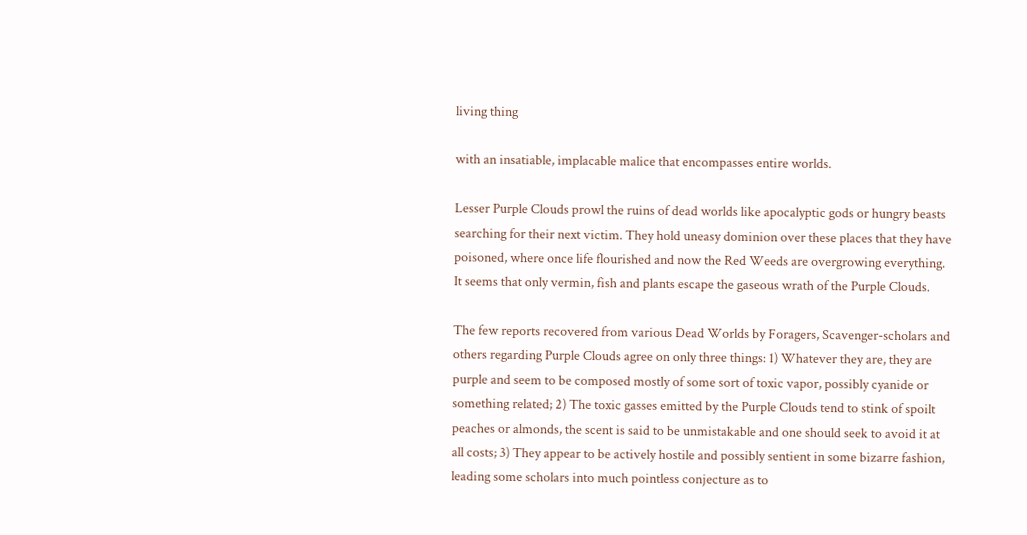living thing

with an insatiable, implacable malice that encompasses entire worlds.

Lesser Purple Clouds prowl the ruins of dead worlds like apocalyptic gods or hungry beasts searching for their next victim. They hold uneasy dominion over these places that they have poisoned, where once life flourished and now the Red Weeds are overgrowing everything. It seems that only vermin, fish and plants escape the gaseous wrath of the Purple Clouds.

The few reports recovered from various Dead Worlds by Foragers, Scavenger-scholars and others regarding Purple Clouds agree on only three things: 1) Whatever they are, they are purple and seem to be composed mostly of some sort of toxic vapor, possibly cyanide or something related; 2) The toxic gasses emitted by the Purple Clouds tend to stink of spoilt peaches or almonds, the scent is said to be unmistakable and one should seek to avoid it at all costs; 3) They appear to be actively hostile and possibly sentient in some bizarre fashion, leading some scholars into much pointless conjecture as to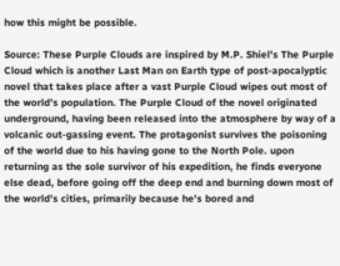how this might be possible.

Source: These Purple Clouds are inspired by M.P. Shiel's The Purple Cloud which is another Last Man on Earth type of post-apocalyptic novel that takes place after a vast Purple Cloud wipes out most of the world's population. The Purple Cloud of the novel originated underground, having been released into the atmosphere by way of a volcanic out-gassing event. The protagonist survives the poisoning of the world due to his having gone to the North Pole. upon returning as the sole survivor of his expedition, he finds everyone else dead, before going off the deep end and burning down most of the world's cities, primarily because he's bored and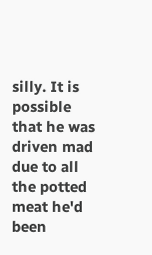silly. It is possible that he was driven mad due to all the potted meat he'd been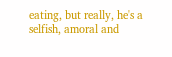eating, but really, he's a selfish, amoral and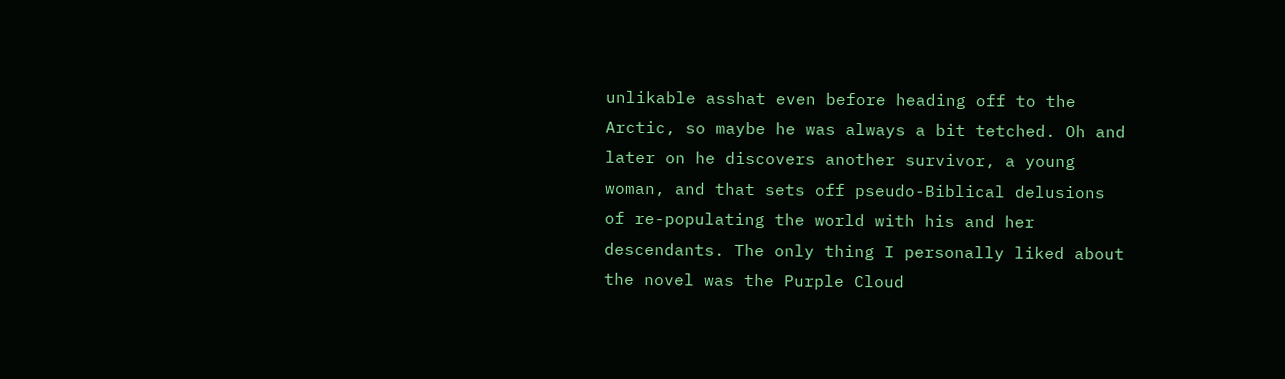unlikable asshat even before heading off to the Arctic, so maybe he was always a bit tetched. Oh and later on he discovers another survivor, a young woman, and that sets off pseudo-Biblical delusions of re-populating the world with his and her descendants. The only thing I personally liked about the novel was the Purple Cloud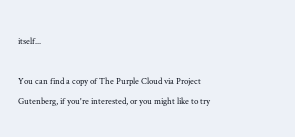itself...

You can find a copy of The Purple Cloud via Project Gutenberg, if you're interested, or you might like to try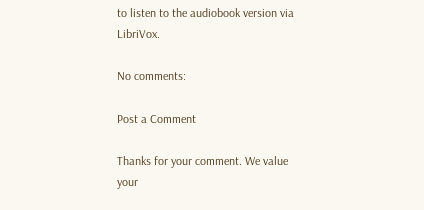to listen to the audiobook version via LibriVox.

No comments:

Post a Comment

Thanks for your comment. We value your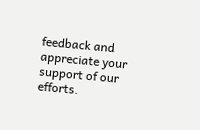feedback and appreciate your support of our efforts.